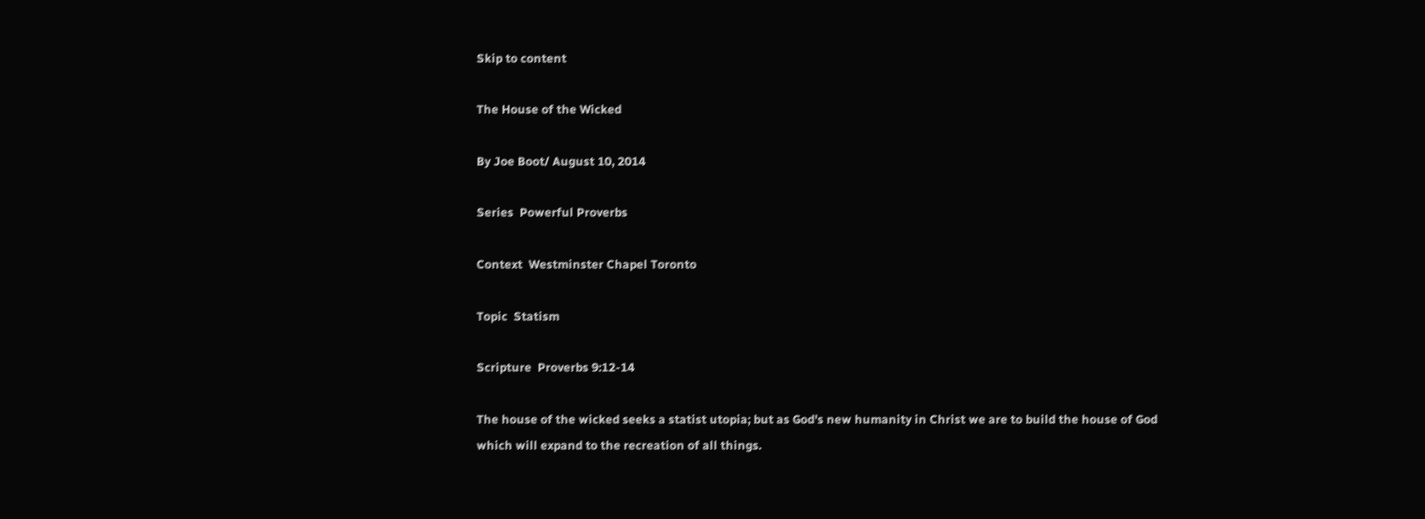Skip to content

The House of the Wicked

By Joe Boot/ August 10, 2014

Series  Powerful Proverbs

Context  Westminster Chapel Toronto

Topic  Statism

Scripture  Proverbs 9:12-14

The house of the wicked seeks a statist utopia; but as God's new humanity in Christ we are to build the house of God which will expand to the recreation of all things.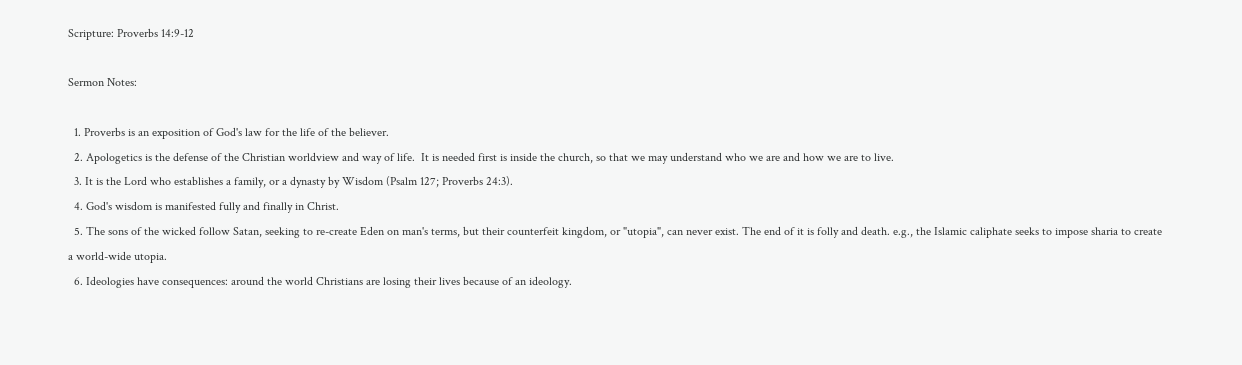Scripture: Proverbs 14:9-12

Sermon Notes:

  1. Proverbs is an exposition of God's law for the life of the believer.
  2. Apologetics is the defense of the Christian worldview and way of life.  It is needed first is inside the church, so that we may understand who we are and how we are to live.
  3. It is the Lord who establishes a family, or a dynasty by Wisdom (Psalm 127; Proverbs 24:3).
  4. God's wisdom is manifested fully and finally in Christ.
  5. The sons of the wicked follow Satan, seeking to re-create Eden on man's terms, but their counterfeit kingdom, or "utopia", can never exist. The end of it is folly and death. e.g., the Islamic caliphate seeks to impose sharia to create a world-wide utopia.
  6. Ideologies have consequences: around the world Christians are losing their lives because of an ideology.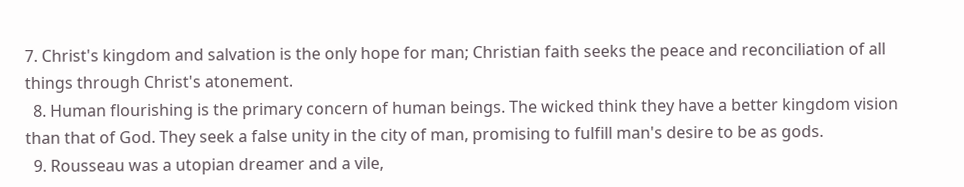7. Christ's kingdom and salvation is the only hope for man; Christian faith seeks the peace and reconciliation of all things through Christ's atonement.
  8. Human flourishing is the primary concern of human beings. The wicked think they have a better kingdom vision than that of God. They seek a false unity in the city of man, promising to fulfill man's desire to be as gods.
  9. Rousseau was a utopian dreamer and a vile,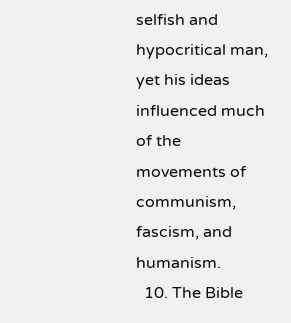selfish and hypocritical man, yet his ideas influenced much of the movements of communism, fascism, and humanism.
  10. The Bible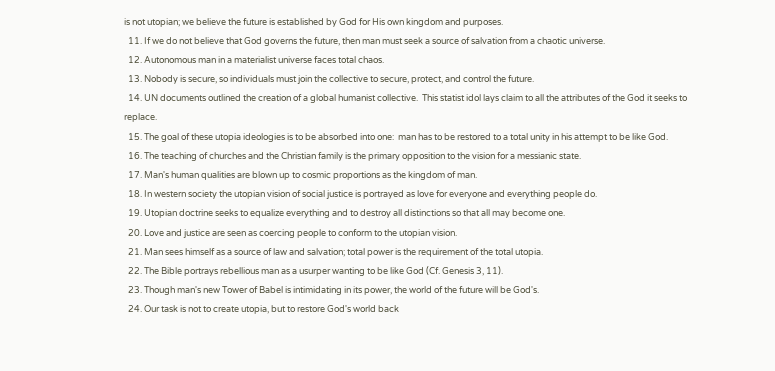is not utopian; we believe the future is established by God for His own kingdom and purposes.
  11. If we do not believe that God governs the future, then man must seek a source of salvation from a chaotic universe.
  12. Autonomous man in a materialist universe faces total chaos.
  13. Nobody is secure, so individuals must join the collective to secure, protect, and control the future.
  14. UN documents outlined the creation of a global humanist collective.  This statist idol lays claim to all the attributes of the God it seeks to replace.
  15. The goal of these utopia ideologies is to be absorbed into one:  man has to be restored to a total unity in his attempt to be like God.
  16. The teaching of churches and the Christian family is the primary opposition to the vision for a messianic state.
  17. Man's human qualities are blown up to cosmic proportions as the kingdom of man.
  18. In western society the utopian vision of social justice is portrayed as love for everyone and everything people do.
  19. Utopian doctrine seeks to equalize everything and to destroy all distinctions so that all may become one.
  20. Love and justice are seen as coercing people to conform to the utopian vision.
  21. Man sees himself as a source of law and salvation; total power is the requirement of the total utopia.
  22. The Bible portrays rebellious man as a usurper wanting to be like God (Cf. Genesis 3, 11).
  23. Though man's new Tower of Babel is intimidating in its power, the world of the future will be God's.
  24. Our task is not to create utopia, but to restore God's world back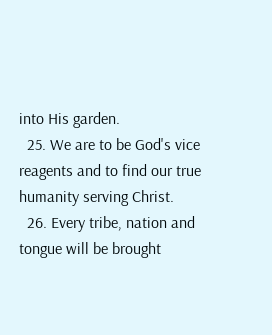into His garden.
  25. We are to be God's vice reagents and to find our true humanity serving Christ.
  26. Every tribe, nation and tongue will be brought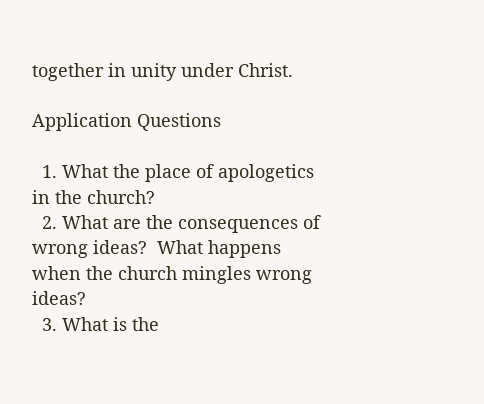together in unity under Christ.

Application Questions

  1. What the place of apologetics in the church?
  2. What are the consequences of wrong ideas?  What happens when the church mingles wrong ideas?
  3. What is the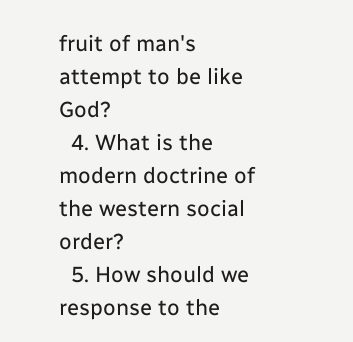fruit of man's attempt to be like God?
  4. What is the modern doctrine of the western social order?
  5. How should we response to the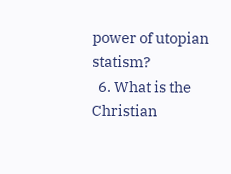power of utopian statism?
  6. What is the Christian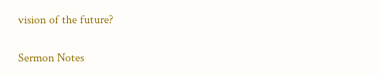vision of the future?

Sermon Notes